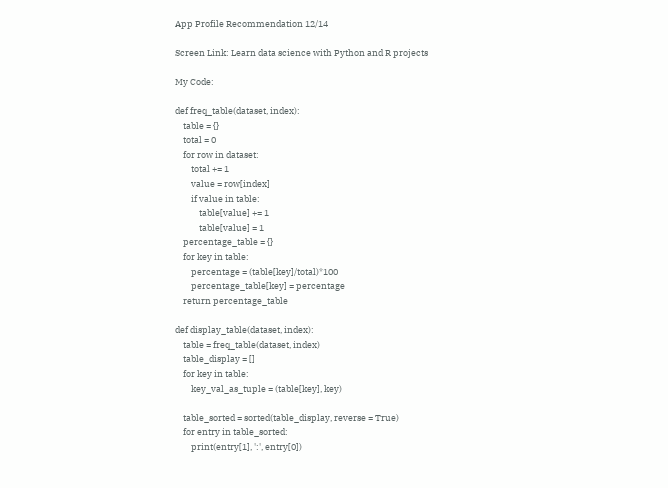App Profile Recommendation 12/14

Screen Link: Learn data science with Python and R projects

My Code:

def freq_table(dataset, index):
    table = {}
    total = 0
    for row in dataset:
        total += 1
        value = row[index]
        if value in table:
            table[value] += 1
            table[value] = 1
    percentage_table = {}
    for key in table:
        percentage = (table[key]/total)*100
        percentage_table[key] = percentage
    return percentage_table

def display_table(dataset, index):
    table = freq_table(dataset, index)
    table_display = []
    for key in table:
        key_val_as_tuple = (table[key], key)

    table_sorted = sorted(table_display, reverse = True)
    for entry in table_sorted:
        print(entry[1], ':', entry[0])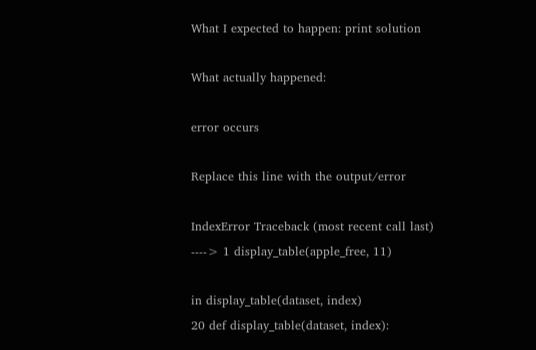What I expected to happen: print solution

What actually happened:

error occurs

Replace this line with the output/error

IndexError Traceback (most recent call last)
----> 1 display_table(apple_free, 11)

in display_table(dataset, index)
20 def display_table(dataset, index):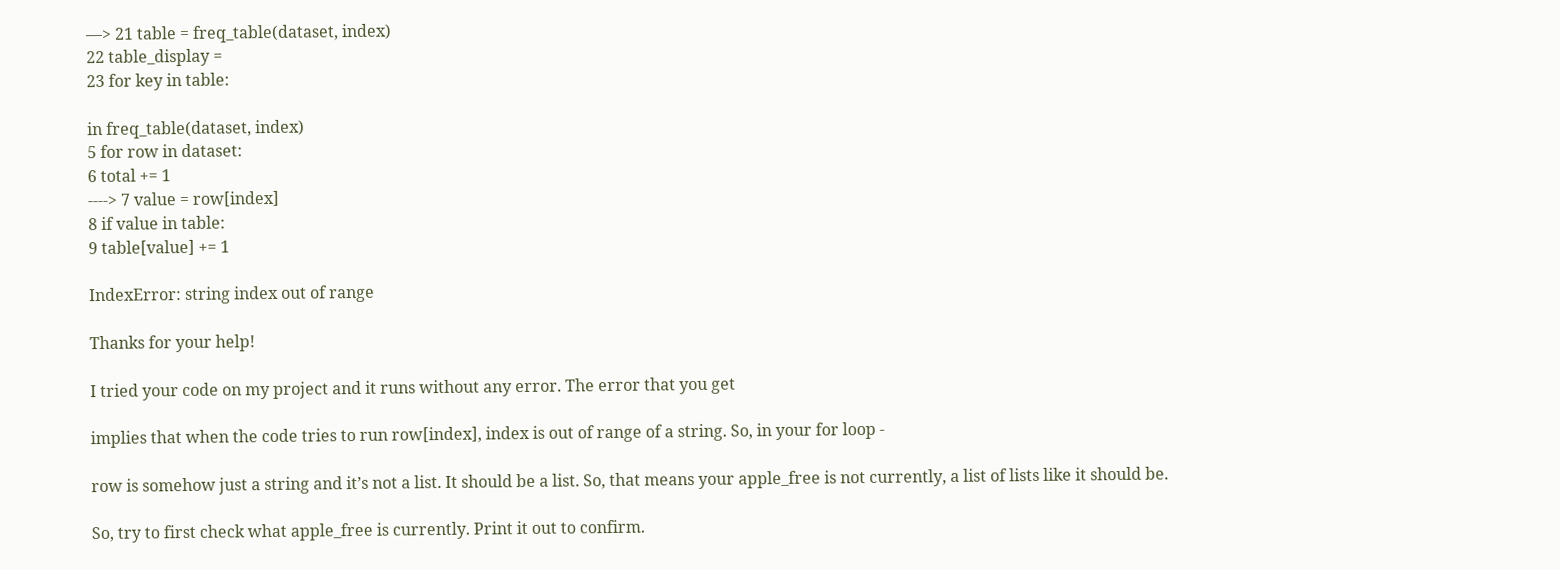—> 21 table = freq_table(dataset, index)
22 table_display =
23 for key in table:

in freq_table(dataset, index)
5 for row in dataset:
6 total += 1
----> 7 value = row[index]
8 if value in table:
9 table[value] += 1

IndexError: string index out of range

Thanks for your help!

I tried your code on my project and it runs without any error. The error that you get

implies that when the code tries to run row[index], index is out of range of a string. So, in your for loop -

row is somehow just a string and it’s not a list. It should be a list. So, that means your apple_free is not currently, a list of lists like it should be.

So, try to first check what apple_free is currently. Print it out to confirm.